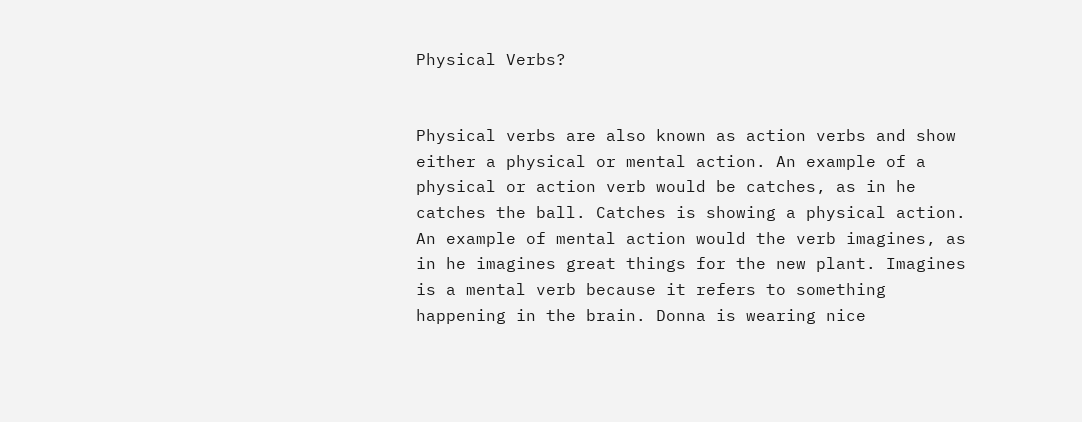Physical Verbs?


Physical verbs are also known as action verbs and show either a physical or mental action. An example of a physical or action verb would be catches, as in he catches the ball. Catches is showing a physical action. An example of mental action would the verb imagines, as in he imagines great things for the new plant. Imagines is a mental verb because it refers to something happening in the brain. Donna is wearing nice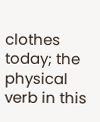clothes today; the physical verb in this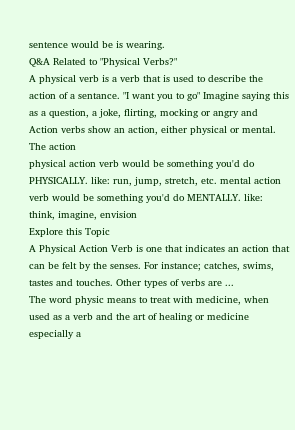sentence would be is wearing.
Q&A Related to "Physical Verbs?"
A physical verb is a verb that is used to describe the action of a sentance. "I want you to go" Imagine saying this as a question, a joke, flirting, mocking or angry and
Action verbs show an action, either physical or mental. The action
physical action verb would be something you'd do PHYSICALLY. like: run, jump, stretch, etc. mental action verb would be something you'd do MENTALLY. like: think, imagine, envision
Explore this Topic
A Physical Action Verb is one that indicates an action that can be felt by the senses. For instance; catches, swims, tastes and touches. Other types of verbs are ...
The word physic means to treat with medicine, when used as a verb and the art of healing or medicine especially a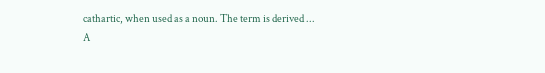cathartic, when used as a noun. The term is derived ...
A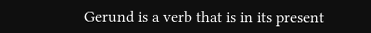Gerund is a verb that is in its present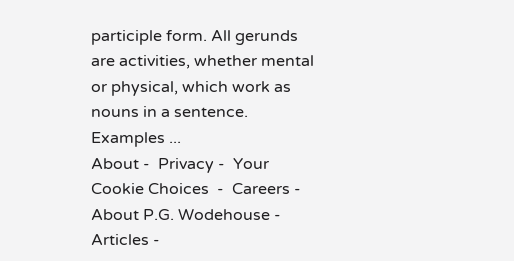participle form. All gerunds are activities, whether mental or physical, which work as nouns in a sentence. Examples ...
About -  Privacy -  Your Cookie Choices  -  Careers -  About P.G. Wodehouse -  Articles -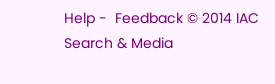Help -  Feedback © 2014 IAC Search & Media